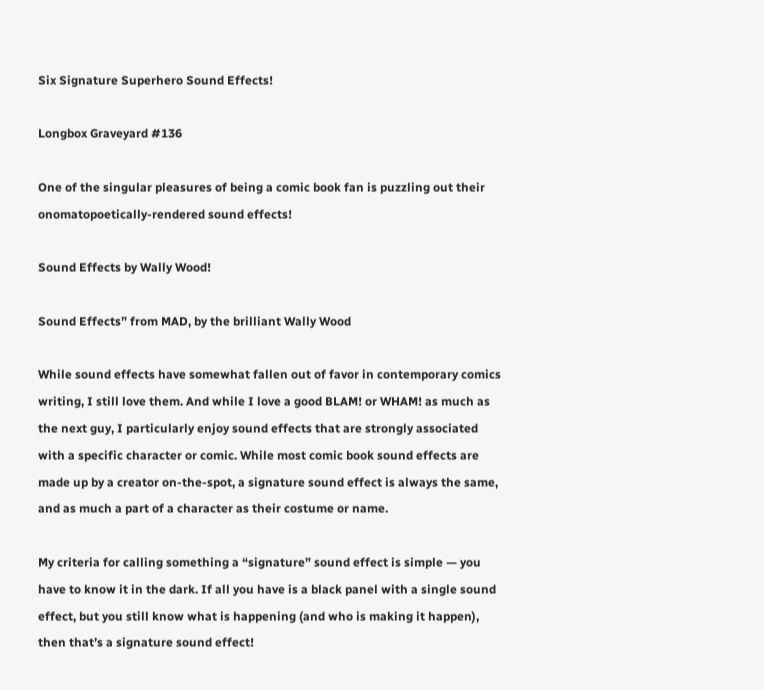Six Signature Superhero Sound Effects!

Longbox Graveyard #136

One of the singular pleasures of being a comic book fan is puzzling out their onomatopoetically-rendered sound effects!

Sound Effects by Wally Wood!

Sound Effects” from MAD, by the brilliant Wally Wood

While sound effects have somewhat fallen out of favor in contemporary comics writing, I still love them. And while I love a good BLAM! or WHAM! as much as the next guy, I particularly enjoy sound effects that are strongly associated with a specific character or comic. While most comic book sound effects are made up by a creator on-the-spot, a signature sound effect is always the same, and as much a part of a character as their costume or name.

My criteria for calling something a “signature” sound effect is simple — you have to know it in the dark. If all you have is a black panel with a single sound effect, but you still know what is happening (and who is making it happen), then that’s a signature sound effect!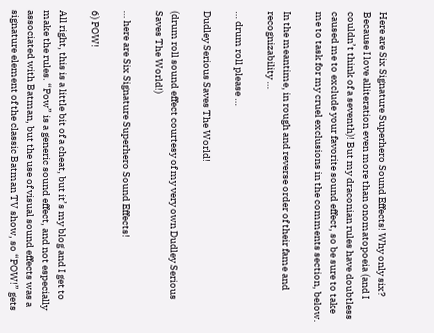Here are Six Signature Superhero Sound Effects! Why only six? Because I love alliteration even more than onomatopoeia (and I couldn’t think of a seventh)! But my draconian rules have doubtless caused me to exclude your favorite sound effect, so be sure to take me to task for my cruel exclusions in the comments section, below.

In the meantime, in rough and reverse order of their fame and recognizability …

… drum roll please …

Dudley Serious Saves The World!

(drum roll sound effect courtesy of my very own Dudley Serious Saves The World!)

… here are Six Signature Superhero Sound Effects!

6) POW!

All right, this is a little bit of a cheat, but it’s my blog and I get to make the rules. “Pow” is a generic sound effect, and not especially associated with Batman, but the use of visual sound effects was a signature element of the classic Batman TV show, so “POW!” gets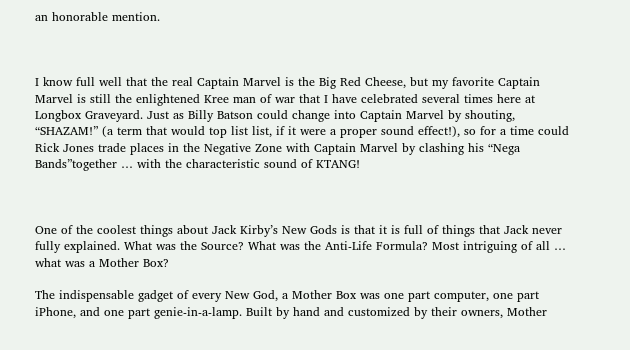an honorable mention.



I know full well that the real Captain Marvel is the Big Red Cheese, but my favorite Captain Marvel is still the enlightened Kree man of war that I have celebrated several times here at Longbox Graveyard. Just as Billy Batson could change into Captain Marvel by shouting, “SHAZAM!” (a term that would top list list, if it were a proper sound effect!), so for a time could Rick Jones trade places in the Negative Zone with Captain Marvel by clashing his “Nega Bands”together … with the characteristic sound of KTANG!



One of the coolest things about Jack Kirby’s New Gods is that it is full of things that Jack never fully explained. What was the Source? What was the Anti-Life Formula? Most intriguing of all … what was a Mother Box?

The indispensable gadget of every New God, a Mother Box was one part computer, one part iPhone, and one part genie-in-a-lamp. Built by hand and customized by their owners, Mother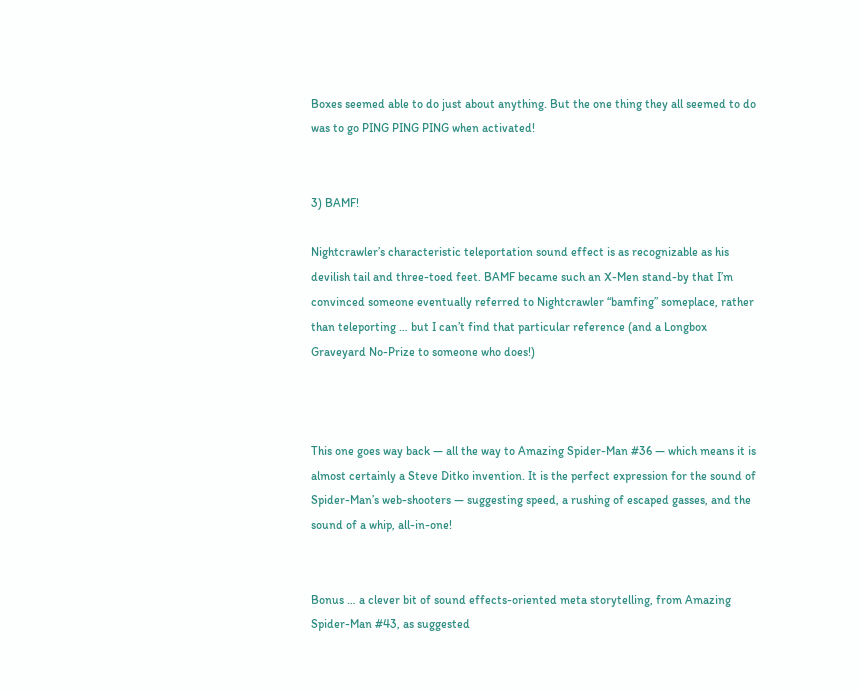Boxes seemed able to do just about anything. But the one thing they all seemed to do was to go PING PING PING when activated!


3) BAMF!

Nightcrawler’s characteristic teleportation sound effect is as recognizable as his devilish tail and three-toed feet. BAMF became such an X-Men stand-by that I’m convinced someone eventually referred to Nightcrawler “bamfing” someplace, rather than teleporting … but I can’t find that particular reference (and a Longbox Graveyard No-Prize to someone who does!)



This one goes way back — all the way to Amazing Spider-Man #36 — which means it is almost certainly a Steve Ditko invention. It is the perfect expression for the sound of Spider-Man’s web-shooters — suggesting speed, a rushing of escaped gasses, and the sound of a whip, all-in-one!


Bonus … a clever bit of sound effects-oriented meta storytelling, from Amazing Spider-Man #43, as suggested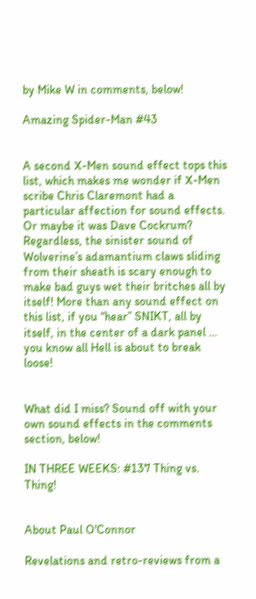by Mike W in comments, below!

Amazing Spider-Man #43


A second X-Men sound effect tops this list, which makes me wonder if X-Men scribe Chris Claremont had a particular affection for sound effects. Or maybe it was Dave Cockrum? Regardless, the sinister sound of Wolverine’s adamantium claws sliding from their sheath is scary enough to make bad guys wet their britches all by itself! More than any sound effect on this list, if you “hear” SNIKT, all by itself, in the center of a dark panel … you know all Hell is about to break loose!


What did I miss? Sound off with your own sound effects in the comments section, below!

IN THREE WEEKS: #137 Thing vs. Thing!


About Paul O'Connor

Revelations and retro-reviews from a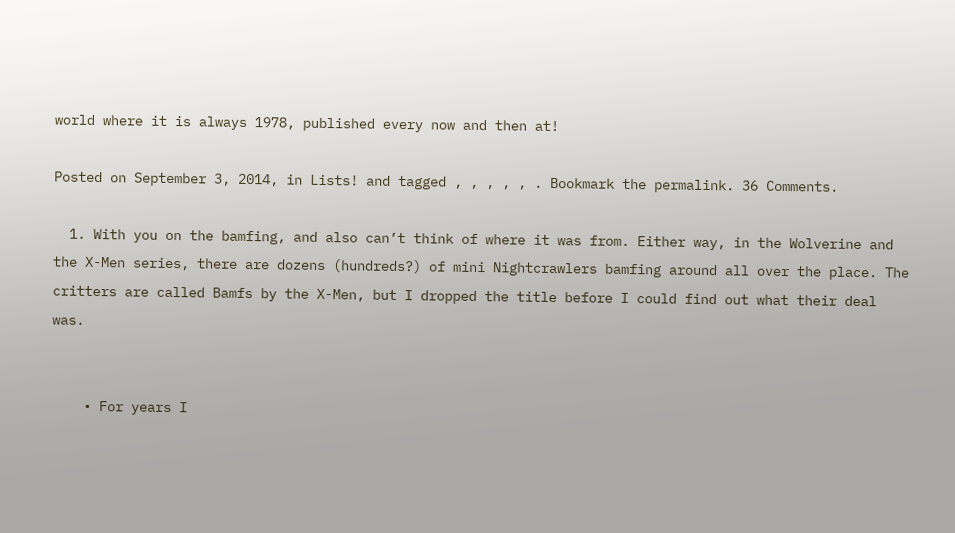world where it is always 1978, published every now and then at!

Posted on September 3, 2014, in Lists! and tagged , , , , , . Bookmark the permalink. 36 Comments.

  1. With you on the bamfing, and also can’t think of where it was from. Either way, in the Wolverine and the X-Men series, there are dozens (hundreds?) of mini Nightcrawlers bamfing around all over the place. The critters are called Bamfs by the X-Men, but I dropped the title before I could find out what their deal was.


    • For years I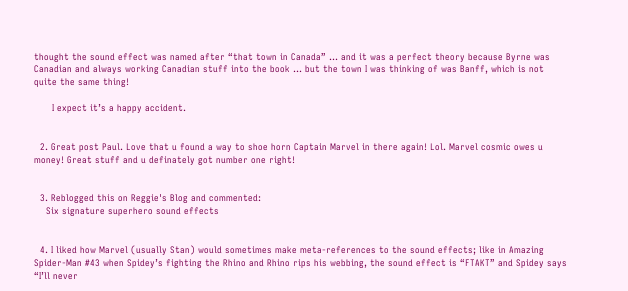thought the sound effect was named after “that town in Canada” … and it was a perfect theory because Byrne was Canadian and always working Canadian stuff into the book … but the town I was thinking of was Banff, which is not quite the same thing!

      I expect it’s a happy accident.


  2. Great post Paul. Love that u found a way to shoe horn Captain Marvel in there again! Lol. Marvel cosmic owes u money! Great stuff and u definately got number one right!


  3. Reblogged this on Reggie's Blog and commented:
    Six signature superhero sound effects


  4. I liked how Marvel (usually Stan) would sometimes make meta-references to the sound effects; like in Amazing Spider-Man #43 when Spidey’s fighting the Rhino and Rhino rips his webbing, the sound effect is “FTAKT” and Spidey says “I’ll never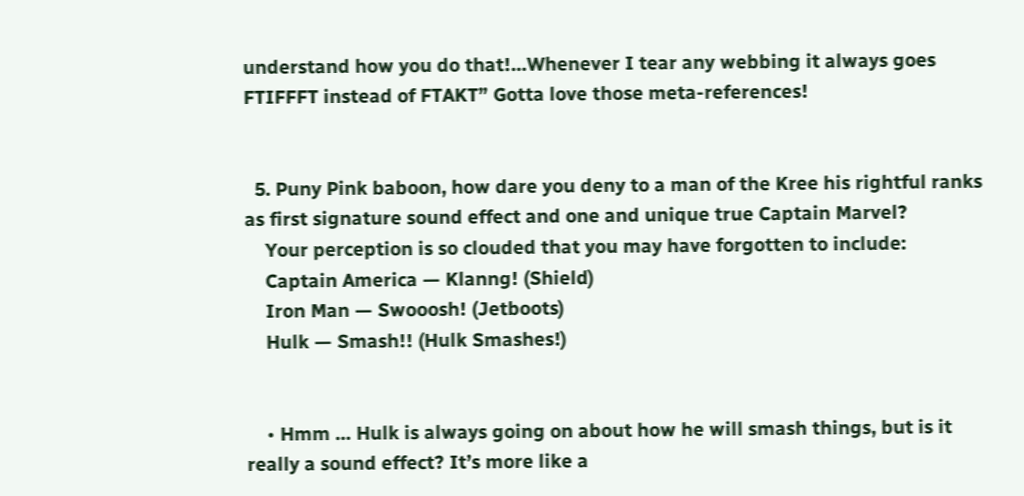understand how you do that!…Whenever I tear any webbing it always goes FTIFFFT instead of FTAKT” Gotta love those meta-references!


  5. Puny Pink baboon, how dare you deny to a man of the Kree his rightful ranks as first signature sound effect and one and unique true Captain Marvel?
    Your perception is so clouded that you may have forgotten to include:
    Captain America — Klanng! (Shield)
    Iron Man — Swooosh! (Jetboots)
    Hulk — Smash!! (Hulk Smashes!)


    • Hmm … Hulk is always going on about how he will smash things, but is it really a sound effect? It’s more like a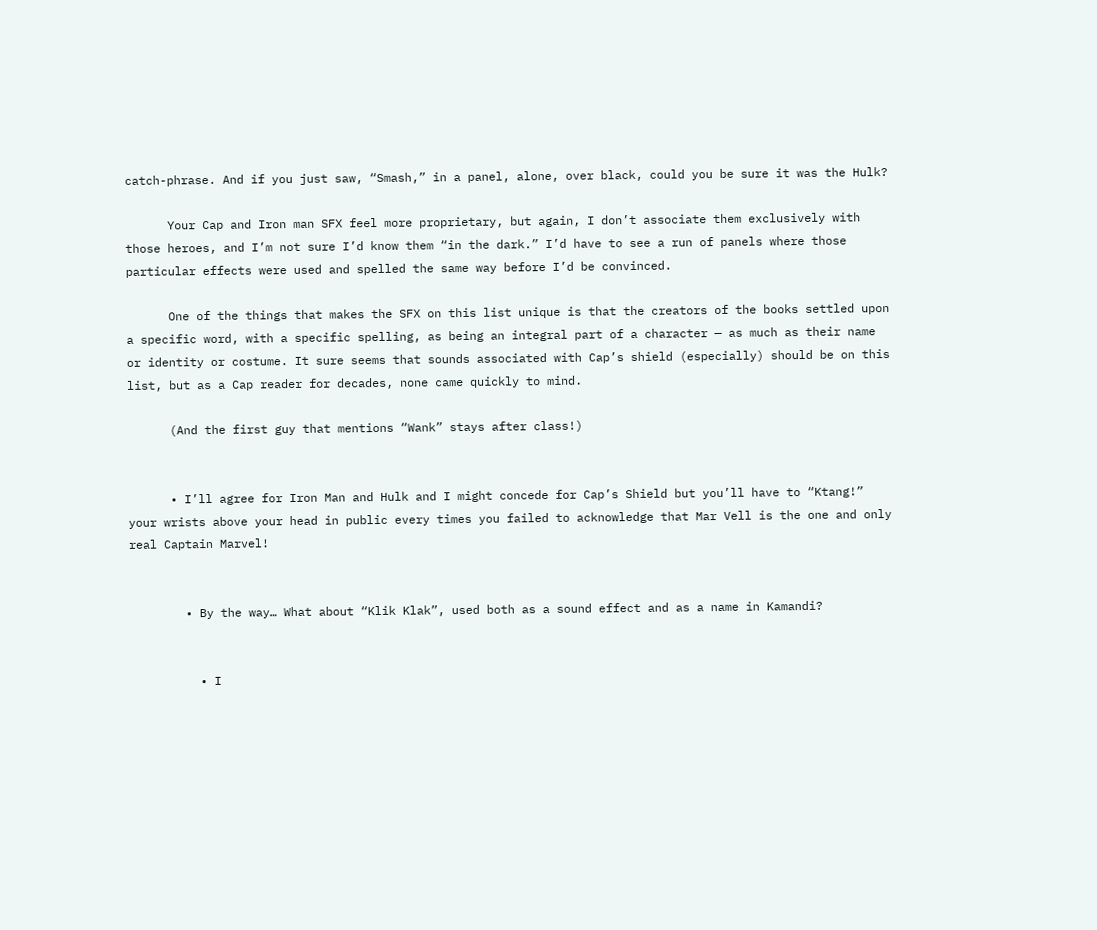catch-phrase. And if you just saw, “Smash,” in a panel, alone, over black, could you be sure it was the Hulk?

      Your Cap and Iron man SFX feel more proprietary, but again, I don’t associate them exclusively with those heroes, and I’m not sure I’d know them “in the dark.” I’d have to see a run of panels where those particular effects were used and spelled the same way before I’d be convinced.

      One of the things that makes the SFX on this list unique is that the creators of the books settled upon a specific word, with a specific spelling, as being an integral part of a character — as much as their name or identity or costume. It sure seems that sounds associated with Cap’s shield (especially) should be on this list, but as a Cap reader for decades, none came quickly to mind.

      (And the first guy that mentions “Wank” stays after class!)


      • I’ll agree for Iron Man and Hulk and I might concede for Cap’s Shield but you’ll have to “Ktang!” your wrists above your head in public every times you failed to acknowledge that Mar Vell is the one and only real Captain Marvel!


        • By the way… What about “Klik Klak”, used both as a sound effect and as a name in Kamandi?


          • I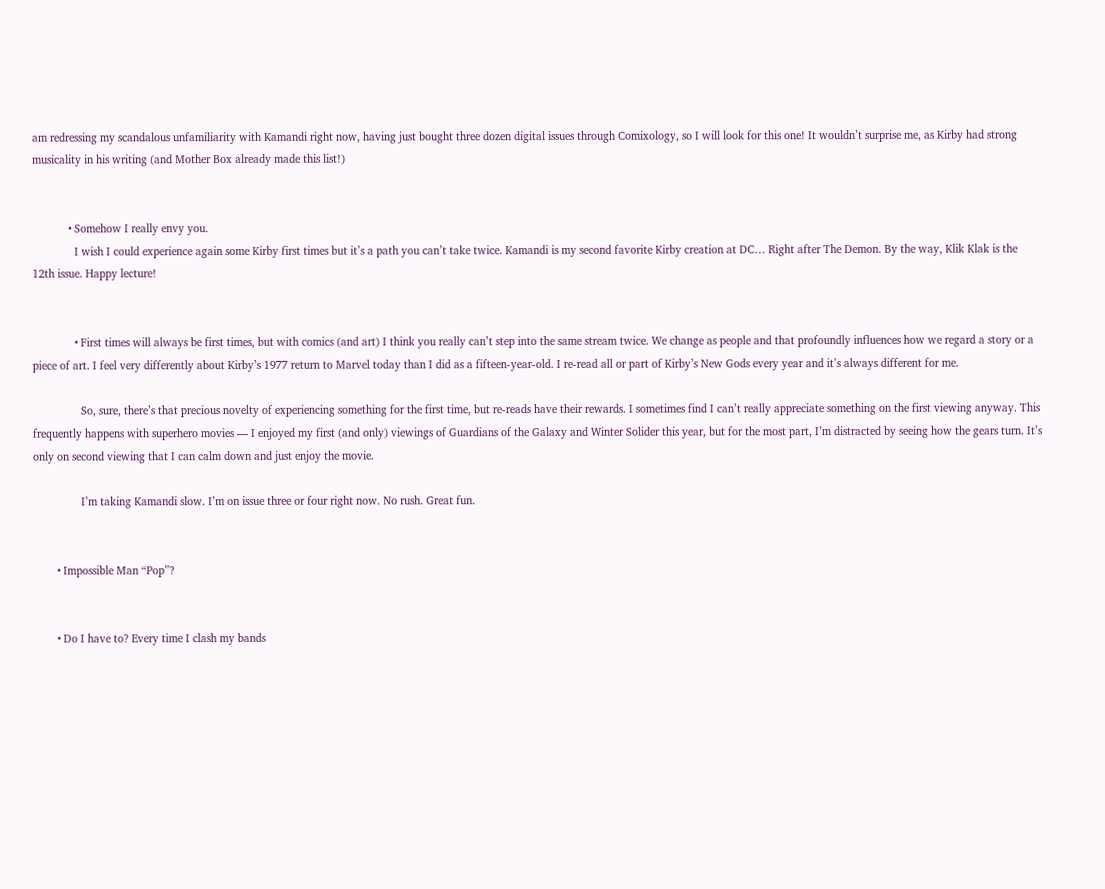am redressing my scandalous unfamiliarity with Kamandi right now, having just bought three dozen digital issues through Comixology, so I will look for this one! It wouldn’t surprise me, as Kirby had strong musicality in his writing (and Mother Box already made this list!)


            • Somehow I really envy you.
              I wish I could experience again some Kirby first times but it’s a path you can’t take twice. Kamandi is my second favorite Kirby creation at DC… Right after The Demon. By the way, Klik Klak is the 12th issue. Happy lecture!


              • First times will always be first times, but with comics (and art) I think you really can’t step into the same stream twice. We change as people and that profoundly influences how we regard a story or a piece of art. I feel very differently about Kirby’s 1977 return to Marvel today than I did as a fifteen-year-old. I re-read all or part of Kirby’s New Gods every year and it’s always different for me.

                So, sure, there’s that precious novelty of experiencing something for the first time, but re-reads have their rewards. I sometimes find I can’t really appreciate something on the first viewing anyway. This frequently happens with superhero movies — I enjoyed my first (and only) viewings of Guardians of the Galaxy and Winter Solider this year, but for the most part, I’m distracted by seeing how the gears turn. It’s only on second viewing that I can calm down and just enjoy the movie.

                I’m taking Kamandi slow. I’m on issue three or four right now. No rush. Great fun.


        • Impossible Man “Pop”?


        • Do I have to? Every time I clash my bands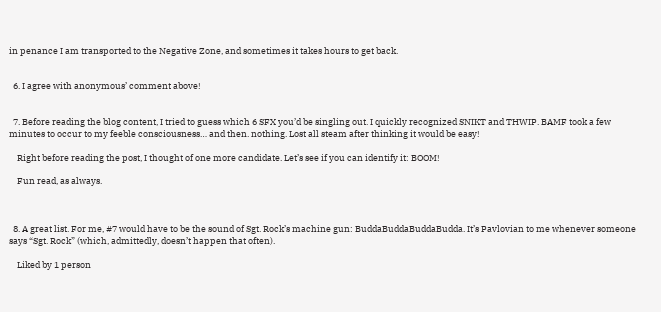in penance I am transported to the Negative Zone, and sometimes it takes hours to get back.


  6. I agree with anonymous’ comment above!


  7. Before reading the blog content, I tried to guess which 6 SFX you’d be singling out. I quickly recognized SNIKT and THWIP. BAMF took a few minutes to occur to my feeble consciousness… and then. nothing. Lost all steam after thinking it would be easy!

    Right before reading the post, I thought of one more candidate. Let’s see if you can identify it: BOOM!

    Fun read, as always.



  8. A great list. For me, #7 would have to be the sound of Sgt. Rock’s machine gun: BuddaBuddaBuddaBudda. It’s Pavlovian to me whenever someone says “Sgt. Rock” (which, admittedly, doesn’t happen that often).

    Liked by 1 person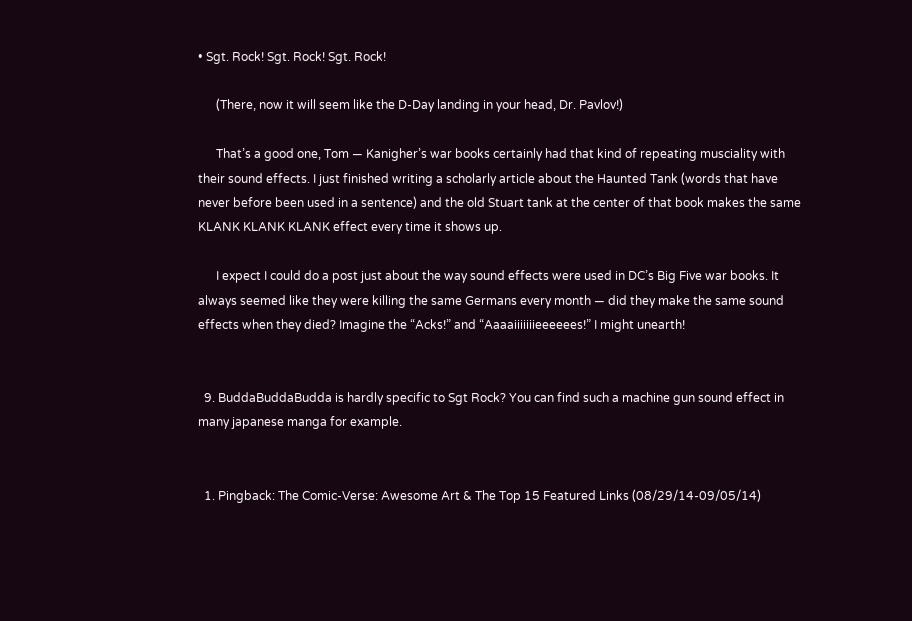• Sgt. Rock! Sgt. Rock! Sgt. Rock!

      (There, now it will seem like the D-Day landing in your head, Dr. Pavlov!)

      That’s a good one, Tom — Kanigher’s war books certainly had that kind of repeating musciality with their sound effects. I just finished writing a scholarly article about the Haunted Tank (words that have never before been used in a sentence) and the old Stuart tank at the center of that book makes the same KLANK KLANK KLANK effect every time it shows up.

      I expect I could do a post just about the way sound effects were used in DC’s Big Five war books. It always seemed like they were killing the same Germans every month — did they make the same sound effects when they died? Imagine the “Acks!” and “Aaaaiiiiiiieeeeees!” I might unearth!


  9. BuddaBuddaBudda is hardly specific to Sgt Rock? You can find such a machine gun sound effect in many japanese manga for example.


  1. Pingback: The Comic-Verse: Awesome Art & The Top 15 Featured Links (08/29/14-09/05/14)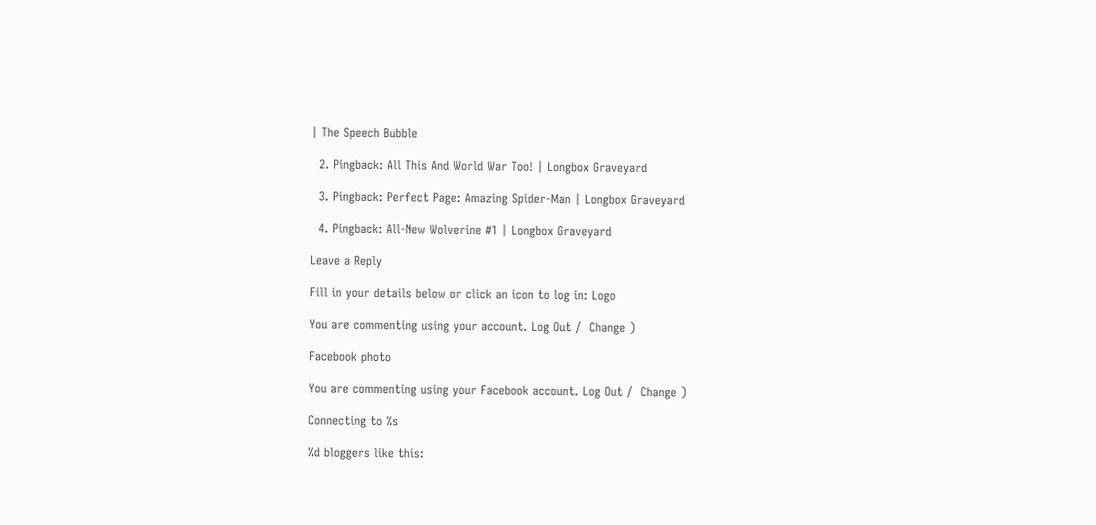| The Speech Bubble

  2. Pingback: All This And World War Too! | Longbox Graveyard

  3. Pingback: Perfect Page: Amazing Spider-Man | Longbox Graveyard

  4. Pingback: All-New Wolverine #1 | Longbox Graveyard

Leave a Reply

Fill in your details below or click an icon to log in: Logo

You are commenting using your account. Log Out /  Change )

Facebook photo

You are commenting using your Facebook account. Log Out /  Change )

Connecting to %s

%d bloggers like this: